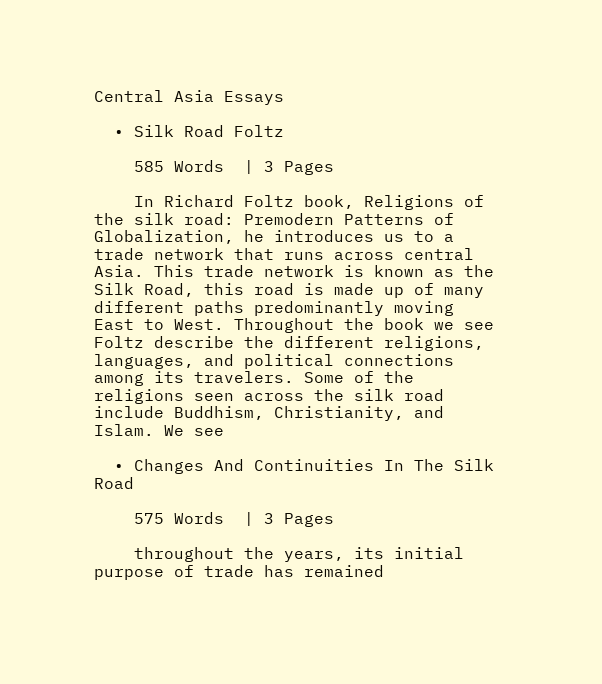Central Asia Essays

  • Silk Road Foltz

    585 Words  | 3 Pages

    In Richard Foltz book, Religions of the silk road: Premodern Patterns of Globalization, he introduces us to a trade network that runs across central Asia. This trade network is known as the Silk Road, this road is made up of many different paths predominantly moving East to West. Throughout the book we see Foltz describe the different religions, languages, and political connections among its travelers. Some of the religions seen across the silk road include Buddhism, Christianity, and Islam. We see

  • Changes And Continuities In The Silk Road

    575 Words  | 3 Pages

    throughout the years, its initial purpose of trade has remained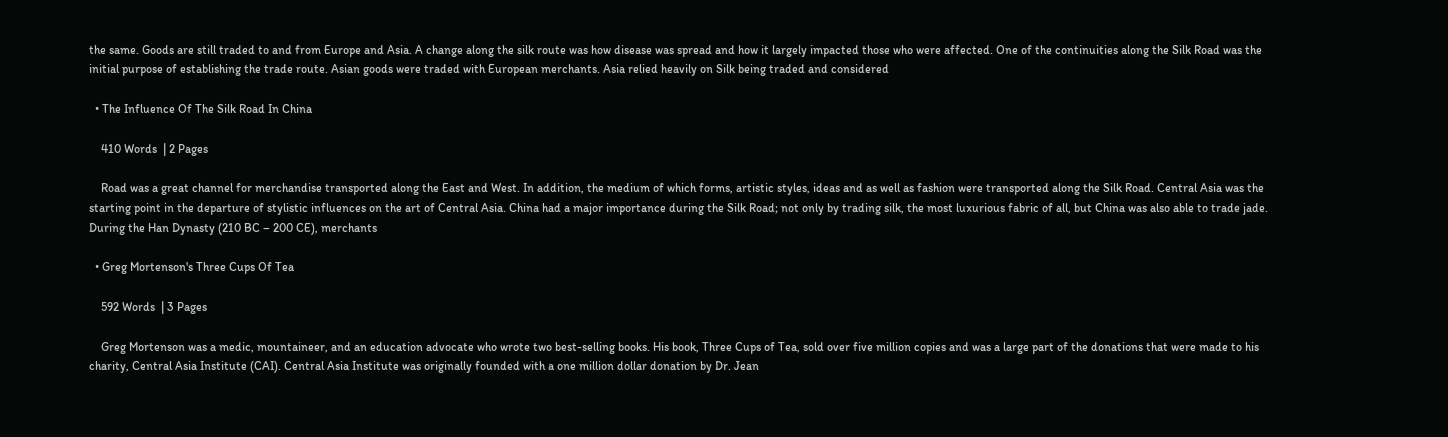the same. Goods are still traded to and from Europe and Asia. A change along the silk route was how disease was spread and how it largely impacted those who were affected. One of the continuities along the Silk Road was the initial purpose of establishing the trade route. Asian goods were traded with European merchants. Asia relied heavily on Silk being traded and considered

  • The Influence Of The Silk Road In China

    410 Words  | 2 Pages

    Road was a great channel for merchandise transported along the East and West. In addition, the medium of which forms, artistic styles, ideas and as well as fashion were transported along the Silk Road. Central Asia was the starting point in the departure of stylistic influences on the art of Central Asia. China had a major importance during the Silk Road; not only by trading silk, the most luxurious fabric of all, but China was also able to trade jade. During the Han Dynasty (210 BC – 200 CE), merchants

  • Greg Mortenson's Three Cups Of Tea

    592 Words  | 3 Pages

    Greg Mortenson was a medic, mountaineer, and an education advocate who wrote two best-selling books. His book, Three Cups of Tea, sold over five million copies and was a large part of the donations that were made to his charity, Central Asia Institute (CAI). Central Asia Institute was originally founded with a one million dollar donation by Dr. Jean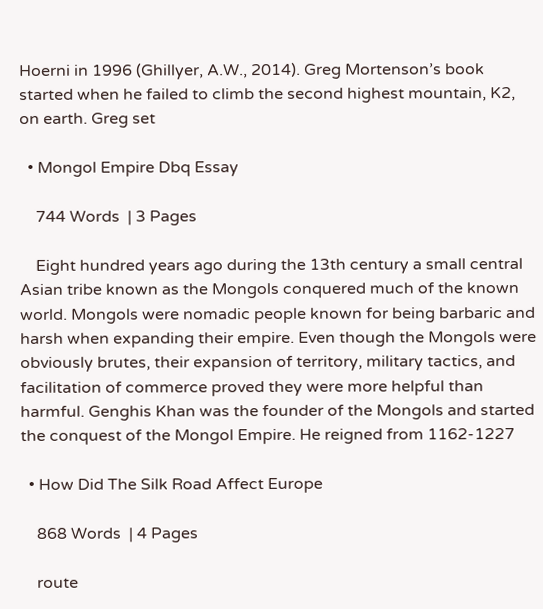Hoerni in 1996 (Ghillyer, A.W., 2014). Greg Mortenson’s book started when he failed to climb the second highest mountain, K2, on earth. Greg set

  • Mongol Empire Dbq Essay

    744 Words  | 3 Pages

    Eight hundred years ago during the 13th century a small central Asian tribe known as the Mongols conquered much of the known world. Mongols were nomadic people known for being barbaric and harsh when expanding their empire. Even though the Mongols were obviously brutes, their expansion of territory, military tactics, and facilitation of commerce proved they were more helpful than harmful. Genghis Khan was the founder of the Mongols and started the conquest of the Mongol Empire. He reigned from 1162-1227

  • How Did The Silk Road Affect Europe

    868 Words  | 4 Pages

    route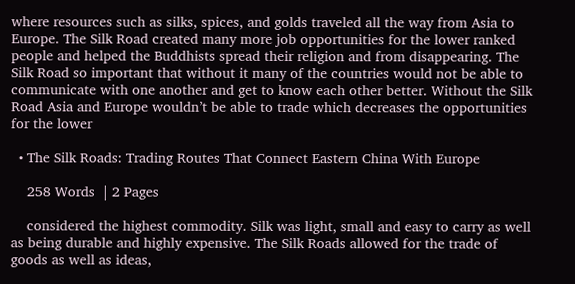where resources such as silks, spices, and golds traveled all the way from Asia to Europe. The Silk Road created many more job opportunities for the lower ranked people and helped the Buddhists spread their religion and from disappearing. The Silk Road so important that without it many of the countries would not be able to communicate with one another and get to know each other better. Without the Silk Road Asia and Europe wouldn’t be able to trade which decreases the opportunities for the lower

  • The Silk Roads: Trading Routes That Connect Eastern China With Europe

    258 Words  | 2 Pages

    considered the highest commodity. Silk was light, small and easy to carry as well as being durable and highly expensive. The Silk Roads allowed for the trade of goods as well as ideas,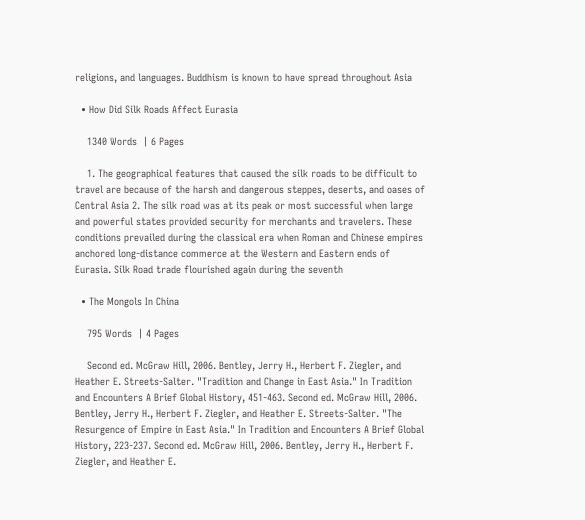religions, and languages. Buddhism is known to have spread throughout Asia

  • How Did Silk Roads Affect Eurasia

    1340 Words  | 6 Pages

    1. The geographical features that caused the silk roads to be difficult to travel are because of the harsh and dangerous steppes, deserts, and oases of Central Asia 2. The silk road was at its peak or most successful when large and powerful states provided security for merchants and travelers. These conditions prevailed during the classical era when Roman and Chinese empires anchored long-distance commerce at the Western and Eastern ends of Eurasia. Silk Road trade flourished again during the seventh

  • The Mongols In China

    795 Words  | 4 Pages

    Second ed. McGraw Hill, 2006. Bentley, Jerry H., Herbert F. Ziegler, and Heather E. Streets-Salter. "Tradition and Change in East Asia." In Tradition and Encounters A Brief Global History, 451-463. Second ed. McGraw Hill, 2006. Bentley, Jerry H., Herbert F. Ziegler, and Heather E. Streets-Salter. "The Resurgence of Empire in East Asia." In Tradition and Encounters A Brief Global History, 223-237. Second ed. McGraw Hill, 2006. Bentley, Jerry H., Herbert F. Ziegler, and Heather E.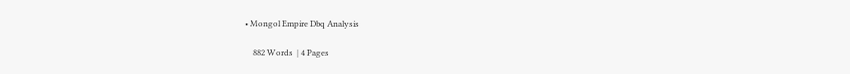• Mongol Empire Dbq Analysis

    882 Words  | 4 Pages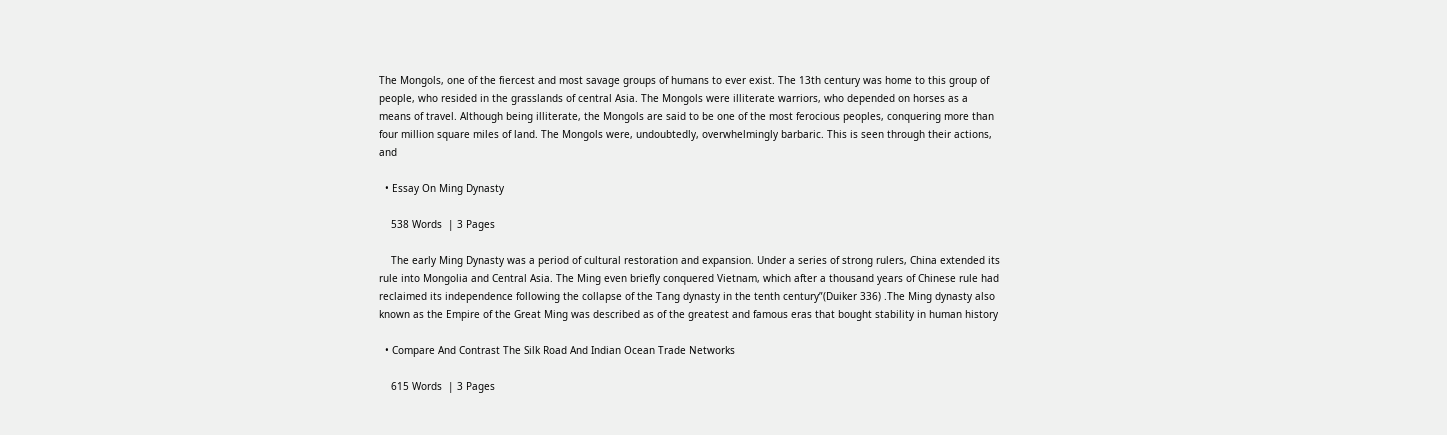The Mongols, one of the fiercest and most savage groups of humans to ever exist. The 13th century was home to this group of people, who resided in the grasslands of central Asia. The Mongols were illiterate warriors, who depended on horses as a means of travel. Although being illiterate, the Mongols are said to be one of the most ferocious peoples, conquering more than four million square miles of land. The Mongols were, undoubtedly, overwhelmingly barbaric. This is seen through their actions, and

  • Essay On Ming Dynasty

    538 Words  | 3 Pages

    The early Ming Dynasty was a period of cultural restoration and expansion. Under a series of strong rulers, China extended its rule into Mongolia and Central Asia. The Ming even briefly conquered Vietnam, which after a thousand years of Chinese rule had reclaimed its independence following the collapse of the Tang dynasty in the tenth century”(Duiker 336) .The Ming dynasty also known as the Empire of the Great Ming was described as of the greatest and famous eras that bought stability in human history

  • Compare And Contrast The Silk Road And Indian Ocean Trade Networks

    615 Words  | 3 Pages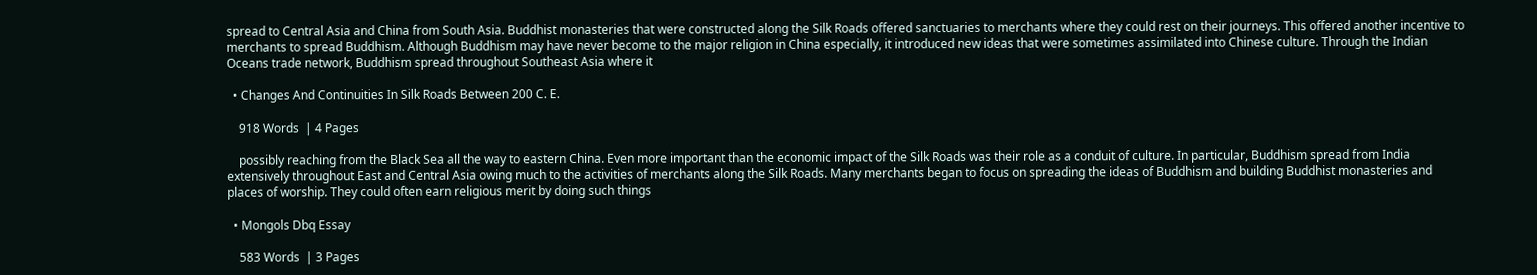spread to Central Asia and China from South Asia. Buddhist monasteries that were constructed along the Silk Roads offered sanctuaries to merchants where they could rest on their journeys. This offered another incentive to merchants to spread Buddhism. Although Buddhism may have never become to the major religion in China especially, it introduced new ideas that were sometimes assimilated into Chinese culture. Through the Indian Oceans trade network, Buddhism spread throughout Southeast Asia where it

  • Changes And Continuities In Silk Roads Between 200 C. E.

    918 Words  | 4 Pages

    possibly reaching from the Black Sea all the way to eastern China. Even more important than the economic impact of the Silk Roads was their role as a conduit of culture. In particular, Buddhism spread from India extensively throughout East and Central Asia owing much to the activities of merchants along the Silk Roads. Many merchants began to focus on spreading the ideas of Buddhism and building Buddhist monasteries and places of worship. They could often earn religious merit by doing such things

  • Mongols Dbq Essay

    583 Words  | 3 Pages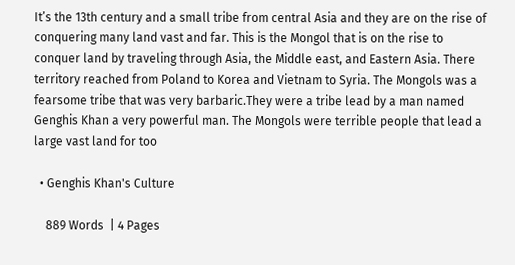It’s the 13th century and a small tribe from central Asia and they are on the rise of conquering many land vast and far. This is the Mongol that is on the rise to conquer land by traveling through Asia, the Middle east, and Eastern Asia. There territory reached from Poland to Korea and Vietnam to Syria. The Mongols was a fearsome tribe that was very barbaric.They were a tribe lead by a man named Genghis Khan a very powerful man. The Mongols were terrible people that lead a large vast land for too

  • Genghis Khan's Culture

    889 Words  | 4 Pages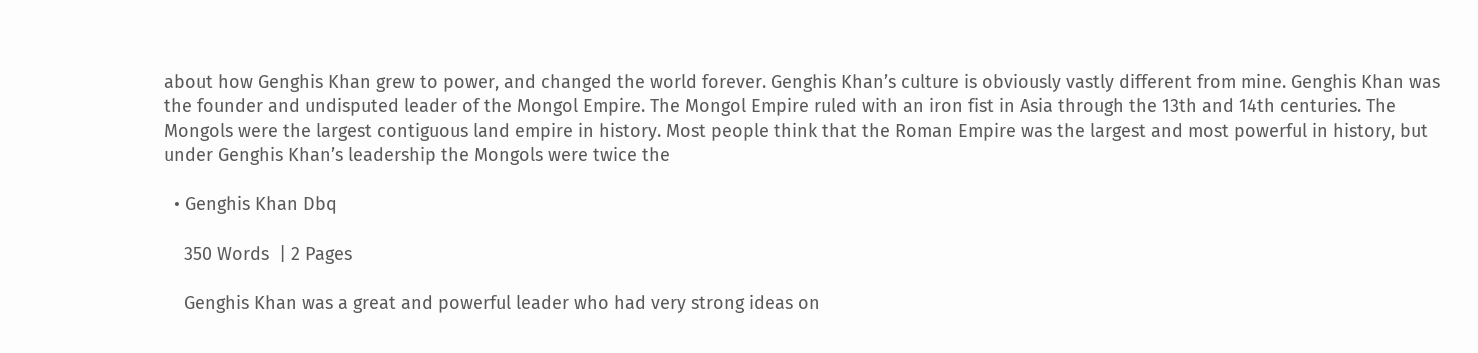about how Genghis Khan grew to power, and changed the world forever. Genghis Khan’s culture is obviously vastly different from mine. Genghis Khan was the founder and undisputed leader of the Mongol Empire. The Mongol Empire ruled with an iron fist in Asia through the 13th and 14th centuries. The Mongols were the largest contiguous land empire in history. Most people think that the Roman Empire was the largest and most powerful in history, but under Genghis Khan’s leadership the Mongols were twice the

  • Genghis Khan Dbq

    350 Words  | 2 Pages

    Genghis Khan was a great and powerful leader who had very strong ideas on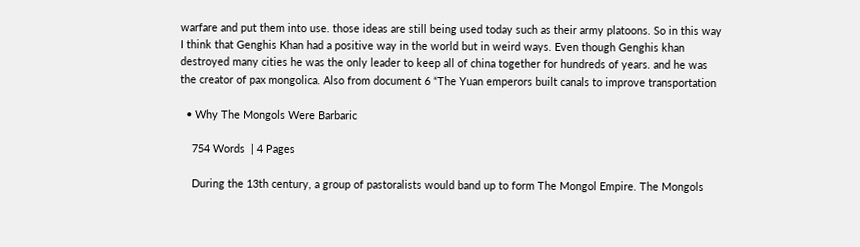warfare and put them into use. those ideas are still being used today such as their army platoons. So in this way I think that Genghis Khan had a positive way in the world but in weird ways. Even though Genghis khan destroyed many cities he was the only leader to keep all of china together for hundreds of years. and he was the creator of pax mongolica. Also from document 6 “The Yuan emperors built canals to improve transportation

  • Why The Mongols Were Barbaric

    754 Words  | 4 Pages

    During the 13th century, a group of pastoralists would band up to form The Mongol Empire. The Mongols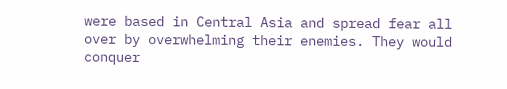were based in Central Asia and spread fear all over by overwhelming their enemies. They would conquer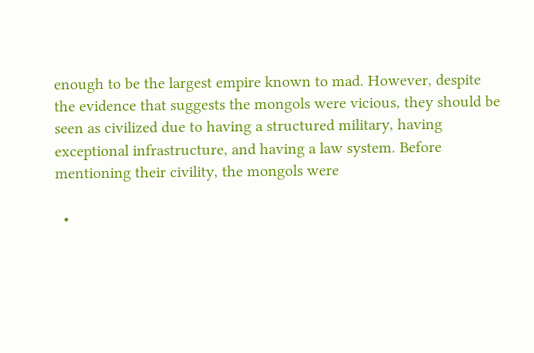enough to be the largest empire known to mad. However, despite the evidence that suggests the mongols were vicious, they should be seen as civilized due to having a structured military, having exceptional infrastructure, and having a law system. Before mentioning their civility, the mongols were

  •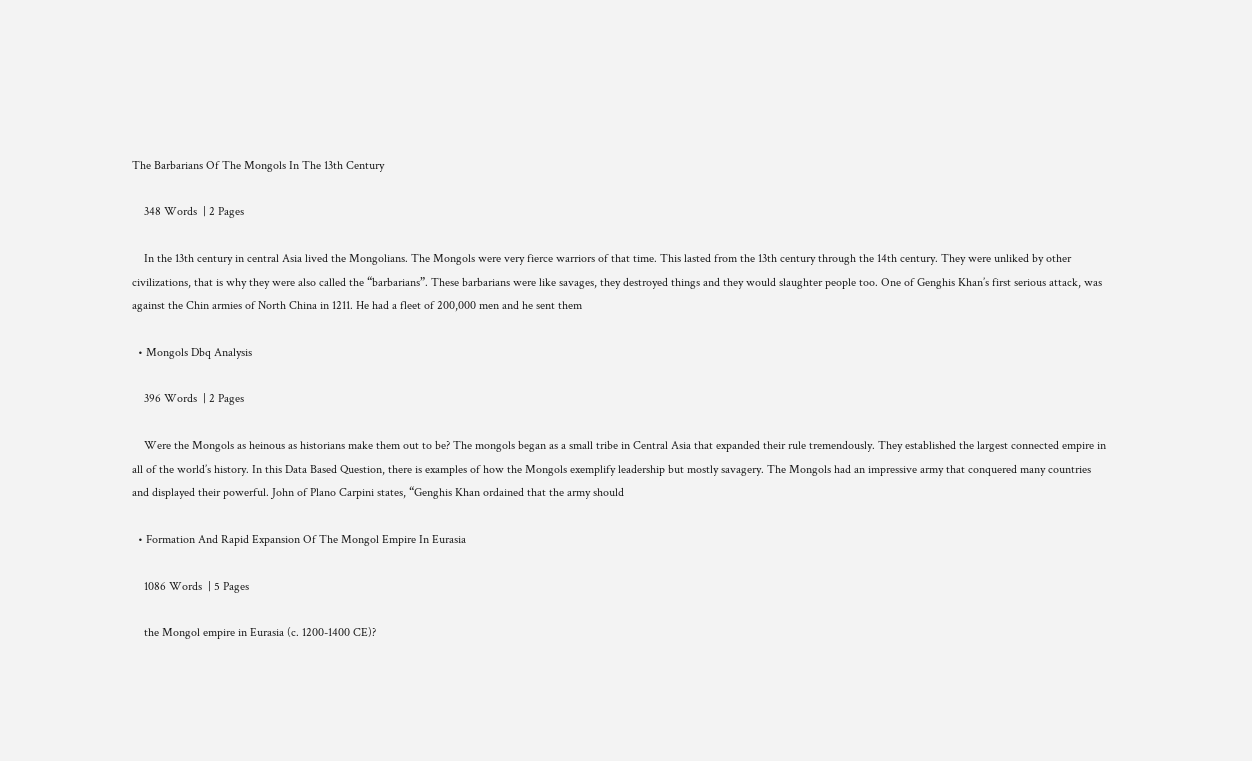The Barbarians Of The Mongols In The 13th Century

    348 Words  | 2 Pages

    In the 13th century in central Asia lived the Mongolians. The Mongols were very fierce warriors of that time. This lasted from the 13th century through the 14th century. They were unliked by other civilizations, that is why they were also called the “barbarians”. These barbarians were like savages, they destroyed things and they would slaughter people too. One of Genghis Khan’s first serious attack, was against the Chin armies of North China in 1211. He had a fleet of 200,000 men and he sent them

  • Mongols Dbq Analysis

    396 Words  | 2 Pages

    Were the Mongols as heinous as historians make them out to be? The mongols began as a small tribe in Central Asia that expanded their rule tremendously. They established the largest connected empire in all of the world’s history. In this Data Based Question, there is examples of how the Mongols exemplify leadership but mostly savagery. The Mongols had an impressive army that conquered many countries and displayed their powerful. John of Plano Carpini states, “Genghis Khan ordained that the army should

  • Formation And Rapid Expansion Of The Mongol Empire In Eurasia

    1086 Words  | 5 Pages

    the Mongol empire in Eurasia (c. 1200-1400 CE)?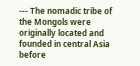--- The nomadic tribe of the Mongols were originally located and founded in central Asia before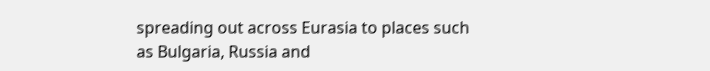spreading out across Eurasia to places such as Bulgaria, Russia and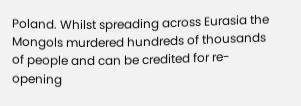Poland. Whilst spreading across Eurasia the Mongols murdered hundreds of thousands of people and can be credited for re-opening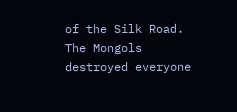of the Silk Road. The Mongols destroyed everyone